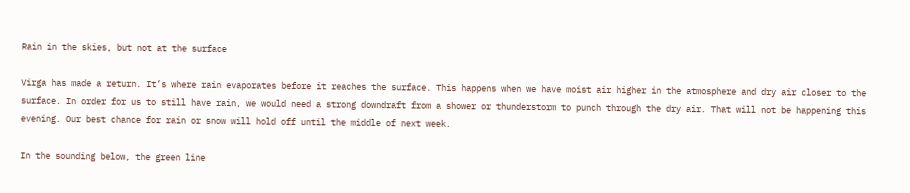Rain in the skies, but not at the surface

Virga has made a return. It’s where rain evaporates before it reaches the surface. This happens when we have moist air higher in the atmosphere and dry air closer to the surface. In order for us to still have rain, we would need a strong downdraft from a shower or thunderstorm to punch through the dry air. That will not be happening this evening. Our best chance for rain or snow will hold off until the middle of next week.

In the sounding below, the green line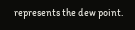represents the dew point.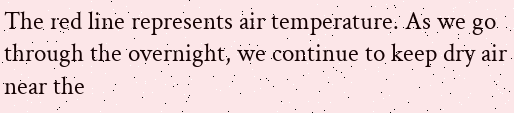The red line represents air temperature. As we go through the overnight, we continue to keep dry air near the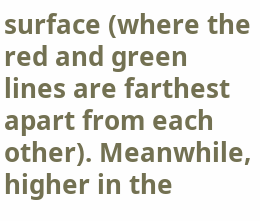surface (where the red and green lines are farthest apart from each other). Meanwhile, higher in the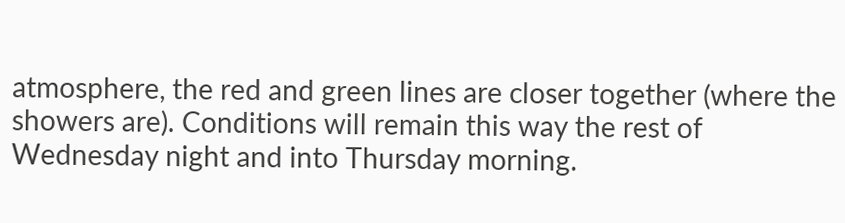atmosphere, the red and green lines are closer together (where the showers are). Conditions will remain this way the rest of Wednesday night and into Thursday morning.